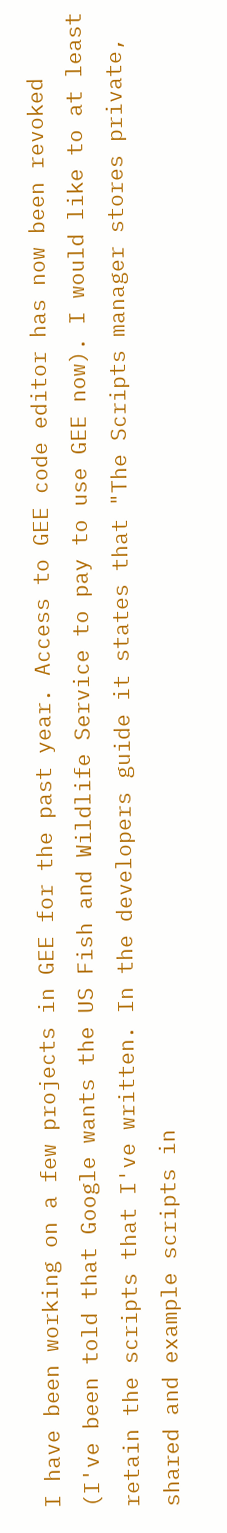I have been working on a few projects in GEE for the past year. Access to GEE code editor has now been revoked (I've been told that Google wants the US Fish and Wildlife Service to pay to use GEE now). I would like to at least retain the scripts that I've written. In the developers guide it states that "The Scripts manager stores private, shared and example scripts in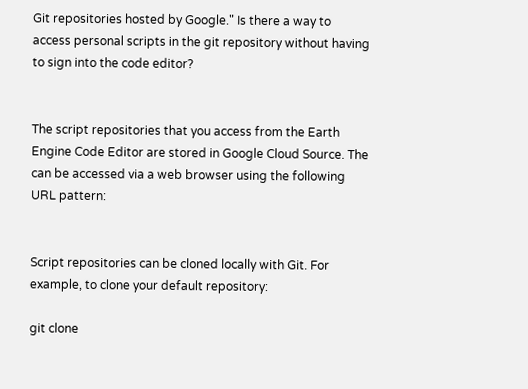Git repositories hosted by Google." Is there a way to access personal scripts in the git repository without having to sign into the code editor?


The script repositories that you access from the Earth Engine Code Editor are stored in Google Cloud Source. The can be accessed via a web browser using the following URL pattern:


Script repositories can be cloned locally with Git. For example, to clone your default repository:

git clone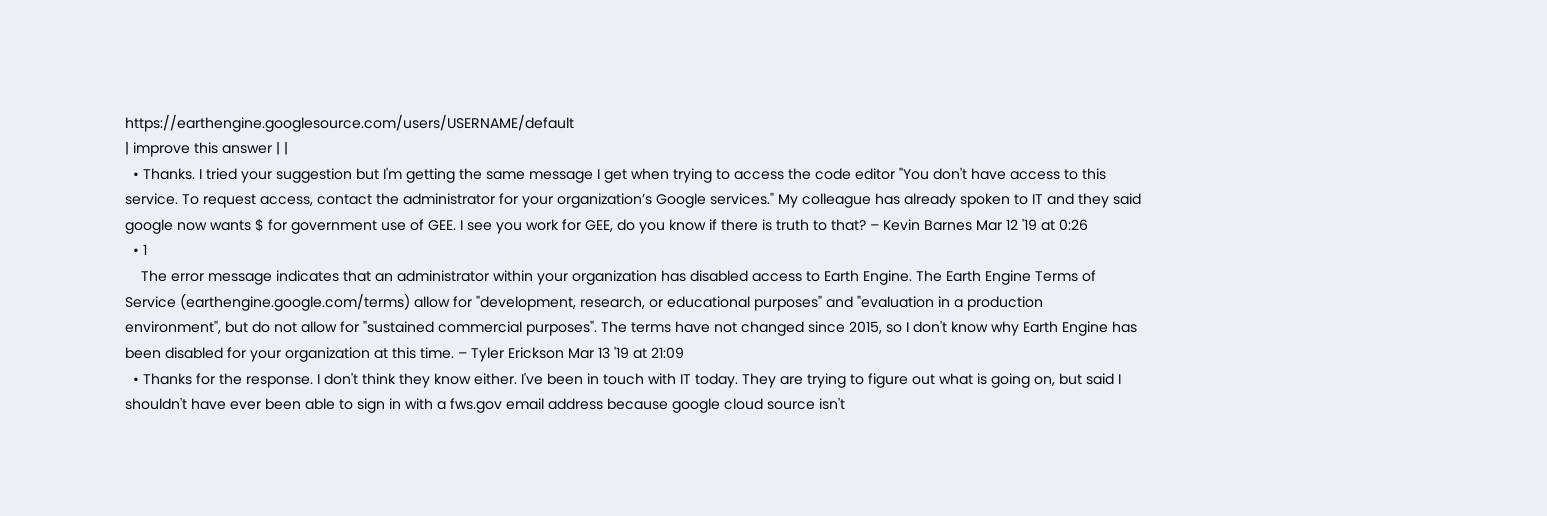https://earthengine.googlesource.com/users/USERNAME/default
| improve this answer | |
  • Thanks. I tried your suggestion but I'm getting the same message I get when trying to access the code editor "You don't have access to this service. To request access, contact the administrator for your organization’s Google services." My colleague has already spoken to IT and they said google now wants $ for government use of GEE. I see you work for GEE, do you know if there is truth to that? – Kevin Barnes Mar 12 '19 at 0:26
  • 1
    The error message indicates that an administrator within your organization has disabled access to Earth Engine. The Earth Engine Terms of Service (earthengine.google.com/terms) allow for "development, research, or educational purposes" and "evaluation in a production environment", but do not allow for "sustained commercial purposes". The terms have not changed since 2015, so I don't know why Earth Engine has been disabled for your organization at this time. – Tyler Erickson Mar 13 '19 at 21:09
  • Thanks for the response. I don't think they know either. I've been in touch with IT today. They are trying to figure out what is going on, but said I shouldn't have ever been able to sign in with a fws.gov email address because google cloud source isn't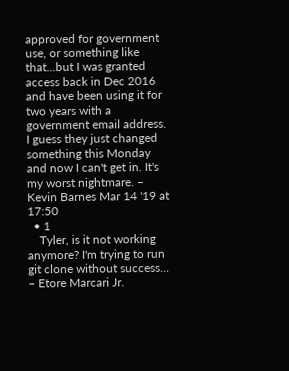approved for government use, or something like that...but I was granted access back in Dec 2016 and have been using it for two years with a government email address. I guess they just changed something this Monday and now I can't get in. It's my worst nightmare. – Kevin Barnes Mar 14 '19 at 17:50
  • 1
    Tyler, is it not working anymore? I'm trying to run git clone without success... – Etore Marcari Jr.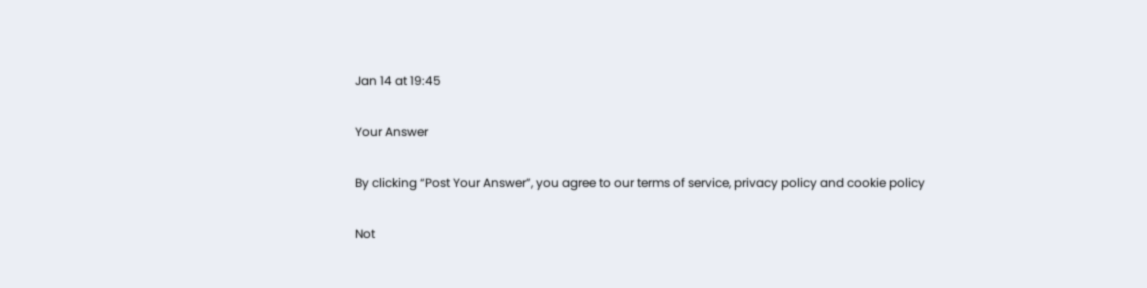Jan 14 at 19:45

Your Answer

By clicking “Post Your Answer”, you agree to our terms of service, privacy policy and cookie policy

Not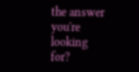the answer you're looking for?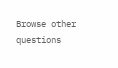Browse other questions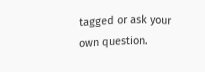tagged or ask your own question.